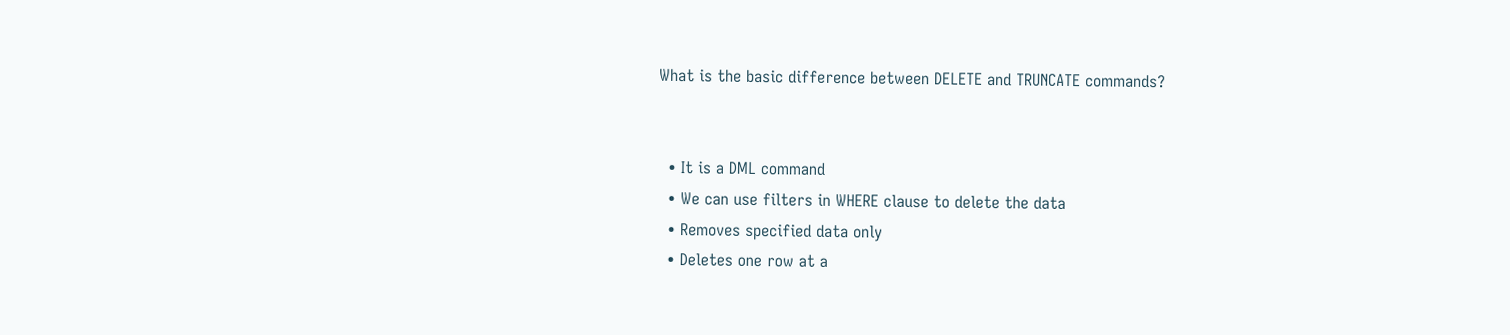What is the basic difference between DELETE and TRUNCATE commands?


  • It is a DML command
  • We can use filters in WHERE clause to delete the data
  • Removes specified data only
  • Deletes one row at a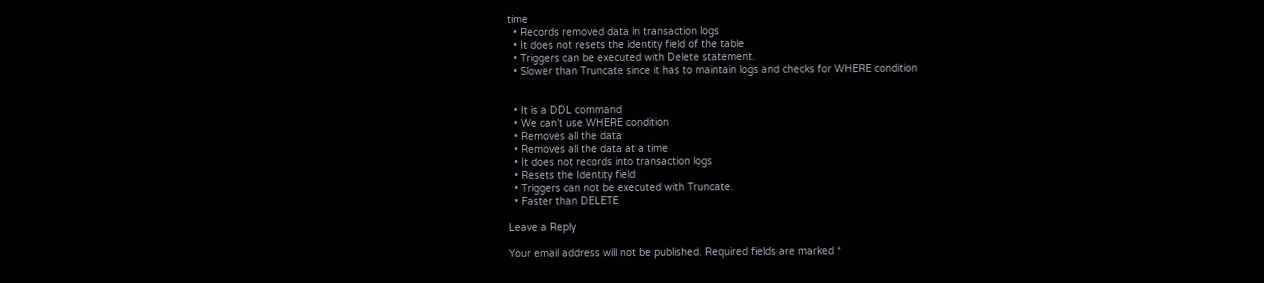time
  • Records removed data in transaction logs
  • It does not resets the identity field of the table
  • Triggers can be executed with Delete statement.
  • Slower than Truncate since it has to maintain logs and checks for WHERE condition


  • It is a DDL command
  • We can’t use WHERE condition
  • Removes all the data
  • Removes all the data at a time
  • It does not records into transaction logs
  • Resets the Identity field
  • Triggers can not be executed with Truncate.
  • Faster than DELETE

Leave a Reply

Your email address will not be published. Required fields are marked *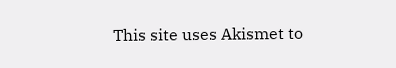This site uses Akismet to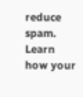reduce spam. Learn how your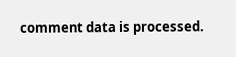comment data is processed.